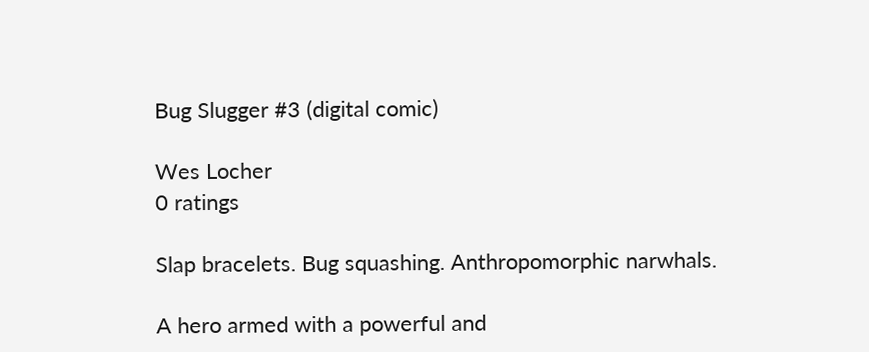Bug Slugger #3 (digital comic)

Wes Locher
0 ratings

Slap bracelets. Bug squashing. Anthropomorphic narwhals.

A hero armed with a powerful and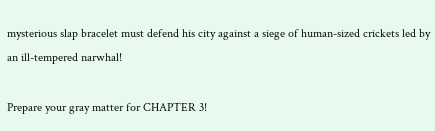mysterious slap bracelet must defend his city against a siege of human-sized crickets led by an ill-tempered narwhal!

Prepare your gray matter for CHAPTER 3!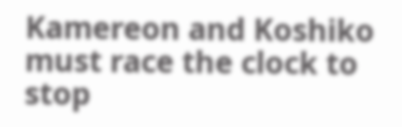Kamereon and Koshiko must race the clock to stop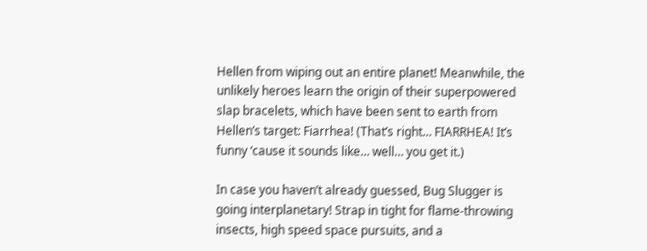Hellen from wiping out an entire planet! Meanwhile, the unlikely heroes learn the origin of their superpowered slap bracelets, which have been sent to earth from Hellen’s target: Fiarrhea! (That’s right… FIARRHEA! It’s funny ‘cause it sounds like… well… you get it.)

In case you haven’t already guessed, Bug Slugger is going interplanetary! Strap in tight for flame-throwing insects, high speed space pursuits, and a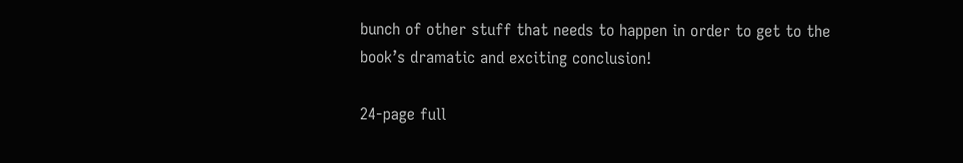bunch of other stuff that needs to happen in order to get to the book’s dramatic and exciting conclusion!

24-page full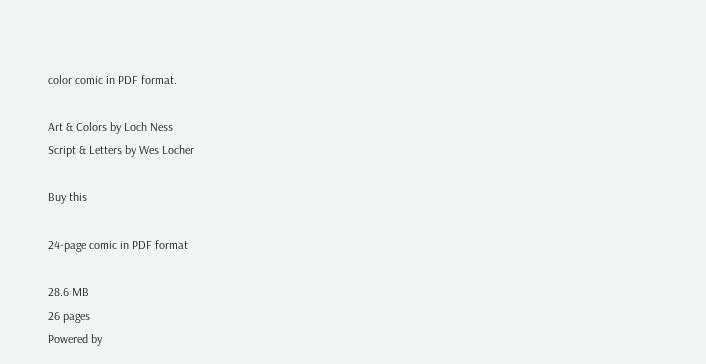color comic in PDF format.

Art & Colors by Loch Ness
Script & Letters by Wes Locher

Buy this

24-page comic in PDF format

28.6 MB
26 pages
Powered by